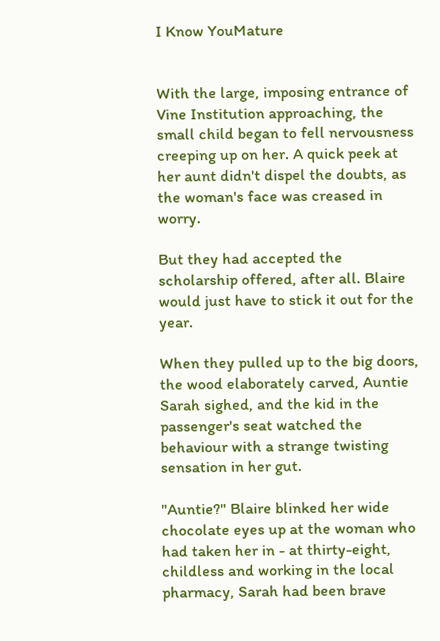I Know YouMature


With the large, imposing entrance of Vine Institution approaching, the small child began to fell nervousness creeping up on her. A quick peek at her aunt didn't dispel the doubts, as the woman's face was creased in worry.

But they had accepted the scholarship offered, after all. Blaire would just have to stick it out for the year.

When they pulled up to the big doors, the wood elaborately carved, Auntie Sarah sighed, and the kid in the passenger's seat watched the behaviour with a strange twisting sensation in her gut.

"Auntie?" Blaire blinked her wide chocolate eyes up at the woman who had taken her in - at thirty-eight, childless and working in the local pharmacy, Sarah had been brave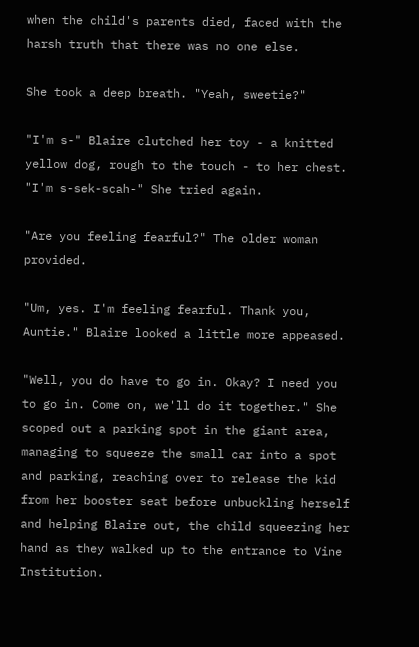when the child's parents died, faced with the harsh truth that there was no one else.

She took a deep breath. "Yeah, sweetie?"

"I'm s-" Blaire clutched her toy - a knitted yellow dog, rough to the touch - to her chest. "I'm s-sek-scah-" She tried again.

"Are you feeling fearful?" The older woman provided.

"Um, yes. I'm feeling fearful. Thank you, Auntie." Blaire looked a little more appeased.

"Well, you do have to go in. Okay? I need you to go in. Come on, we'll do it together." She scoped out a parking spot in the giant area, managing to squeeze the small car into a spot and parking, reaching over to release the kid from her booster seat before unbuckling herself and helping Blaire out, the child squeezing her hand as they walked up to the entrance to Vine Institution.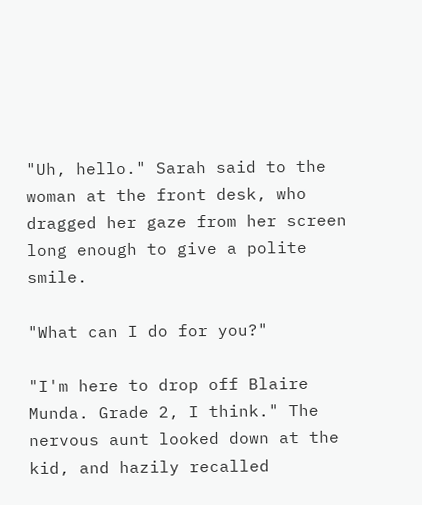"Uh, hello." Sarah said to the woman at the front desk, who dragged her gaze from her screen long enough to give a polite smile.

"What can I do for you?"

"I'm here to drop off Blaire Munda. Grade 2, I think." The nervous aunt looked down at the kid, and hazily recalled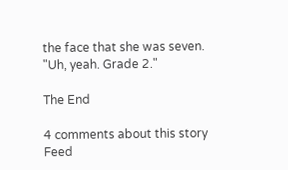the face that she was seven. "Uh, yeah. Grade 2."

The End

4 comments about this story Feed